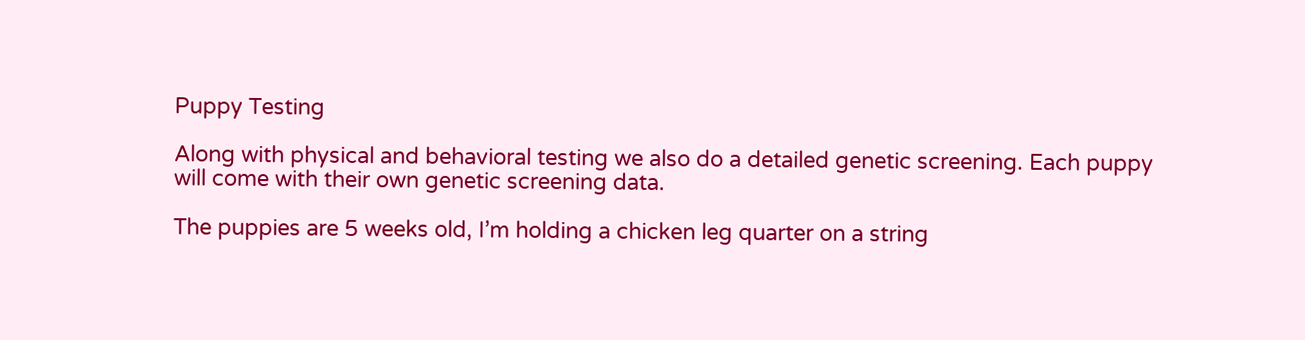Puppy Testing

Along with physical and behavioral testing we also do a detailed genetic screening. Each puppy will come with their own genetic screening data.

The puppies are 5 weeks old, I’m holding a chicken leg quarter on a string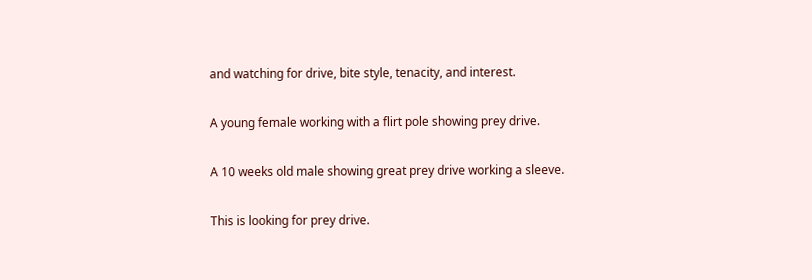and watching for drive, bite style, tenacity, and interest.

A young female working with a flirt pole showing prey drive.

A 10 weeks old male showing great prey drive working a sleeve.

This is looking for prey drive.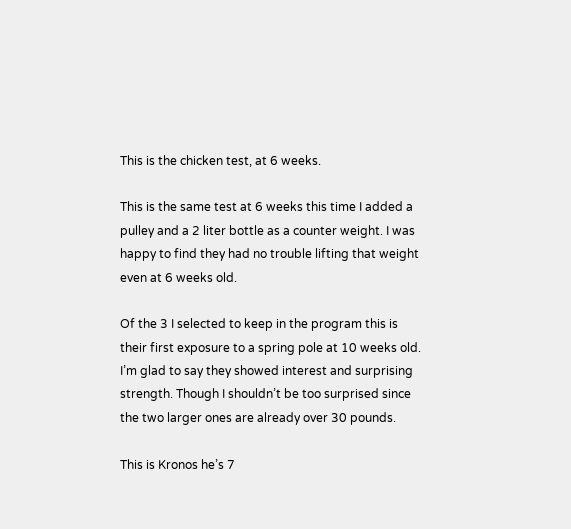This is the chicken test, at 6 weeks.

This is the same test at 6 weeks this time I added a pulley and a 2 liter bottle as a counter weight. I was happy to find they had no trouble lifting that weight even at 6 weeks old.

Of the 3 I selected to keep in the program this is their first exposure to a spring pole at 10 weeks old. I’m glad to say they showed interest and surprising strength. Though I shouldn’t be too surprised since the two larger ones are already over 30 pounds.

This is Kronos he’s 7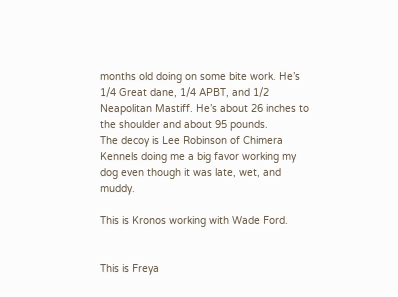months old doing on some bite work. He’s 1/4 Great dane, 1/4 APBT, and 1/2 Neapolitan Mastiff. He’s about 26 inches to the shoulder and about 95 pounds.
The decoy is Lee Robinson of Chimera Kennels doing me a big favor working my dog even though it was late, wet, and muddy.

This is Kronos working with Wade Ford.


This is Freya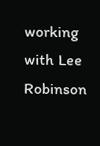working with Lee Robinson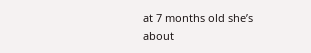at 7 months old she’s about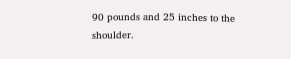90 pounds and 25 inches to the shoulder.